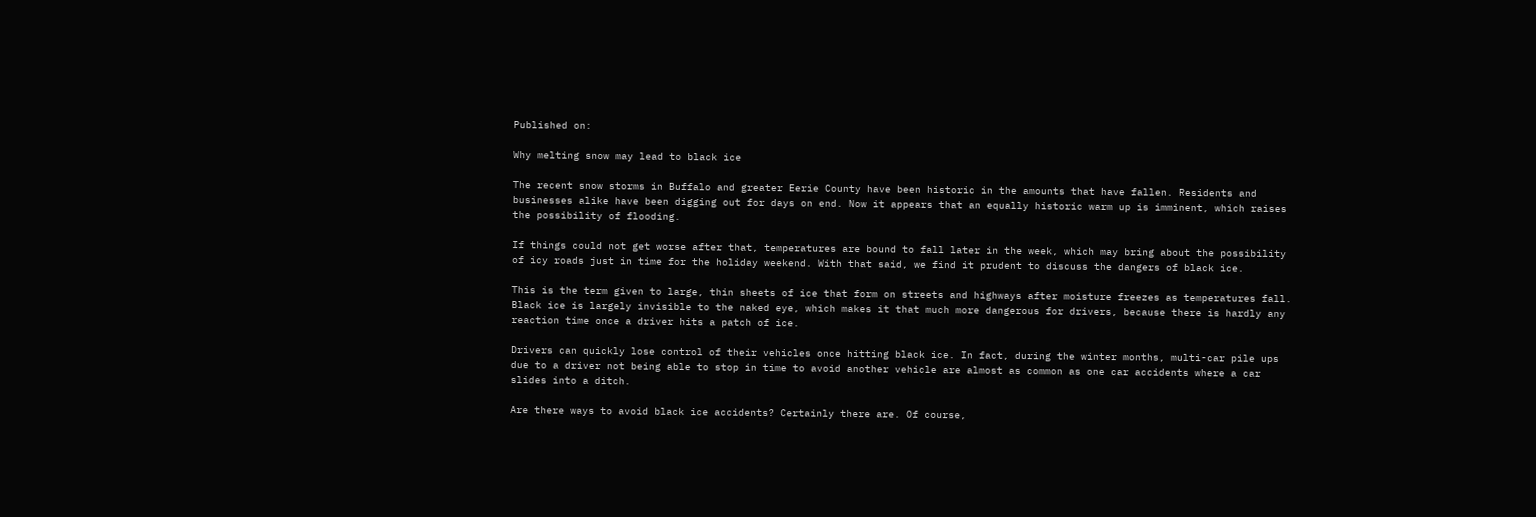Published on:

Why melting snow may lead to black ice

The recent snow storms in Buffalo and greater Eerie County have been historic in the amounts that have fallen. Residents and businesses alike have been digging out for days on end. Now it appears that an equally historic warm up is imminent, which raises the possibility of flooding.

If things could not get worse after that, temperatures are bound to fall later in the week, which may bring about the possibility of icy roads just in time for the holiday weekend. With that said, we find it prudent to discuss the dangers of black ice.

This is the term given to large, thin sheets of ice that form on streets and highways after moisture freezes as temperatures fall. Black ice is largely invisible to the naked eye, which makes it that much more dangerous for drivers, because there is hardly any reaction time once a driver hits a patch of ice.

Drivers can quickly lose control of their vehicles once hitting black ice. In fact, during the winter months, multi-car pile ups due to a driver not being able to stop in time to avoid another vehicle are almost as common as one car accidents where a car slides into a ditch.

Are there ways to avoid black ice accidents? Certainly there are. Of course,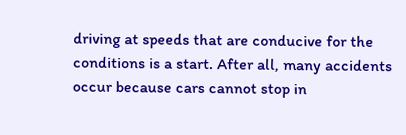driving at speeds that are conducive for the conditions is a start. After all, many accidents occur because cars cannot stop in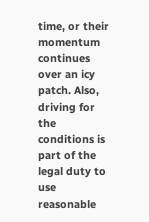time, or their momentum continues over an icy patch. Also, driving for the conditions is part of the legal duty to use reasonable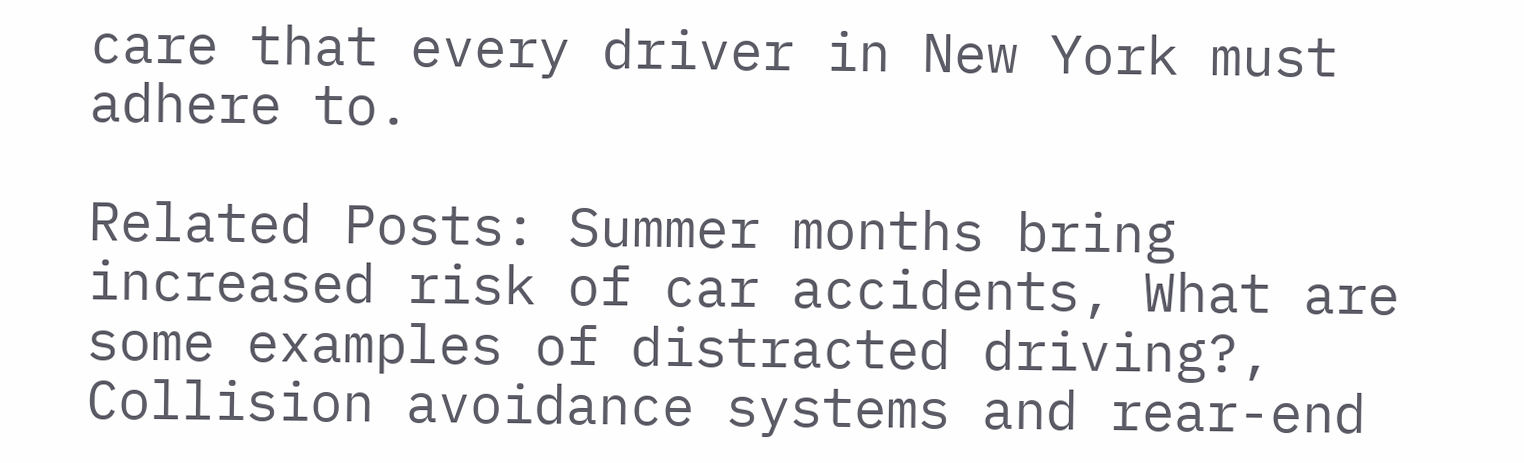care that every driver in New York must adhere to.

Related Posts: Summer months bring increased risk of car accidents, What are some examples of distracted driving?, Collision avoidance systems and rear-end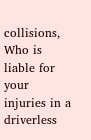collisions, Who is liable for your injuries in a driverless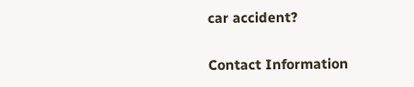car accident?

Contact Information